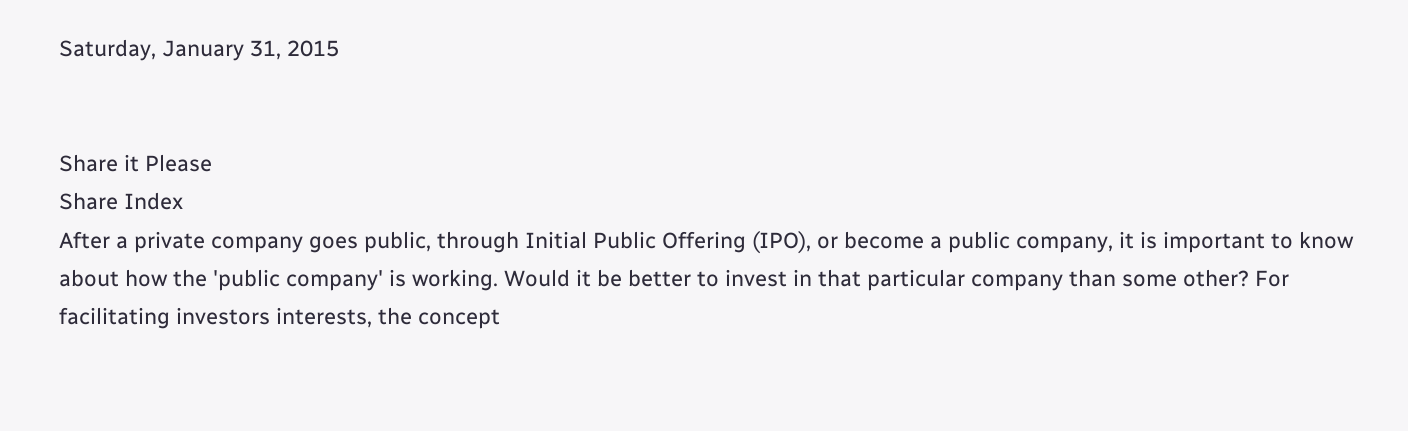Saturday, January 31, 2015


Share it Please
Share Index
After a private company goes public, through Initial Public Offering (IPO), or become a public company, it is important to know about how the 'public company' is working. Would it be better to invest in that particular company than some other? For facilitating investors interests, the concept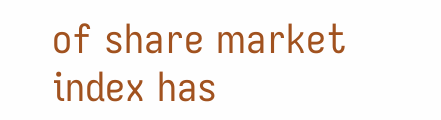of share market index has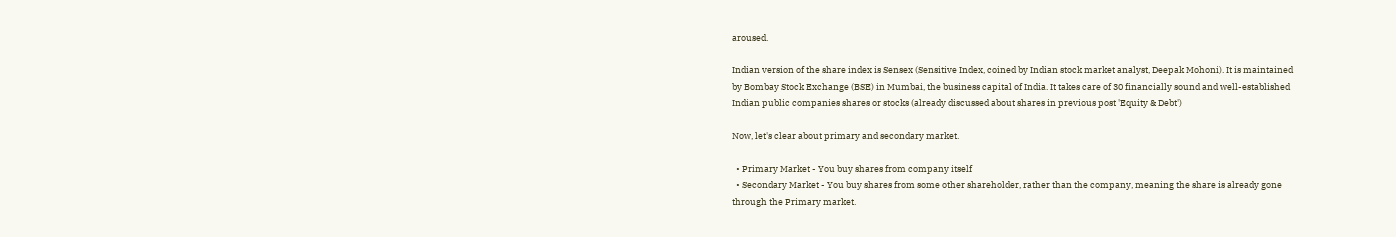aroused.

Indian version of the share index is Sensex (Sensitive Index, coined by Indian stock market analyst, Deepak Mohoni). It is maintained by Bombay Stock Exchange (BSE) in Mumbai, the business capital of India. It takes care of 30 financially sound and well-established Indian public companies shares or stocks (already discussed about shares in previous post 'Equity & Debt')

Now, let's clear about primary and secondary market.

  • Primary Market - You buy shares from company itself
  • Secondary Market - You buy shares from some other shareholder, rather than the company, meaning the share is already gone through the Primary market.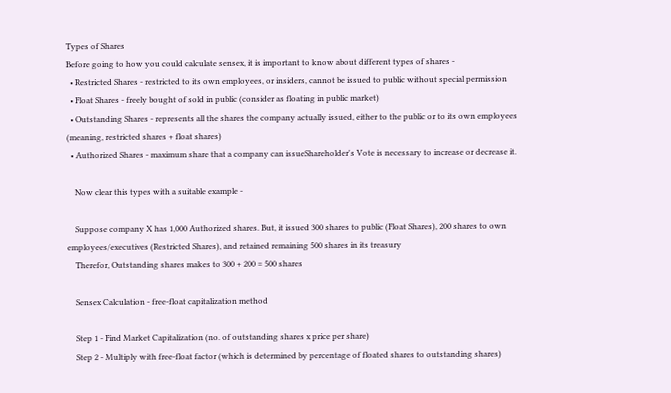Types of Shares
Before going to how you could calculate sensex, it is important to know about different types of shares -
  • Restricted Shares - restricted to its own employees, or insiders, cannot be issued to public without special permission
  • Float Shares - freely bought of sold in public (consider as floating in public market)
  • Outstanding Shares - represents all the shares the company actually issued, either to the public or to its own employees (meaning, restricted shares + float shares)
  • Authorized Shares - maximum share that a company can issueShareholder's Vote is necessary to increase or decrease it.

    Now clear this types with a suitable example -

    Suppose company X has 1,000 Authorized shares. But, it issued 300 shares to public (Float Shares), 200 shares to own employees/executives (Restricted Shares), and retained remaining 500 shares in its treasury
    Therefor, Outstanding shares makes to 300 + 200 = 500 shares

    Sensex Calculation - free-float capitalization method

    Step 1 - Find Market Capitalization (no. of outstanding shares x price per share)
    Step 2 - Multiply with free-float factor (which is determined by percentage of floated shares to outstanding shares)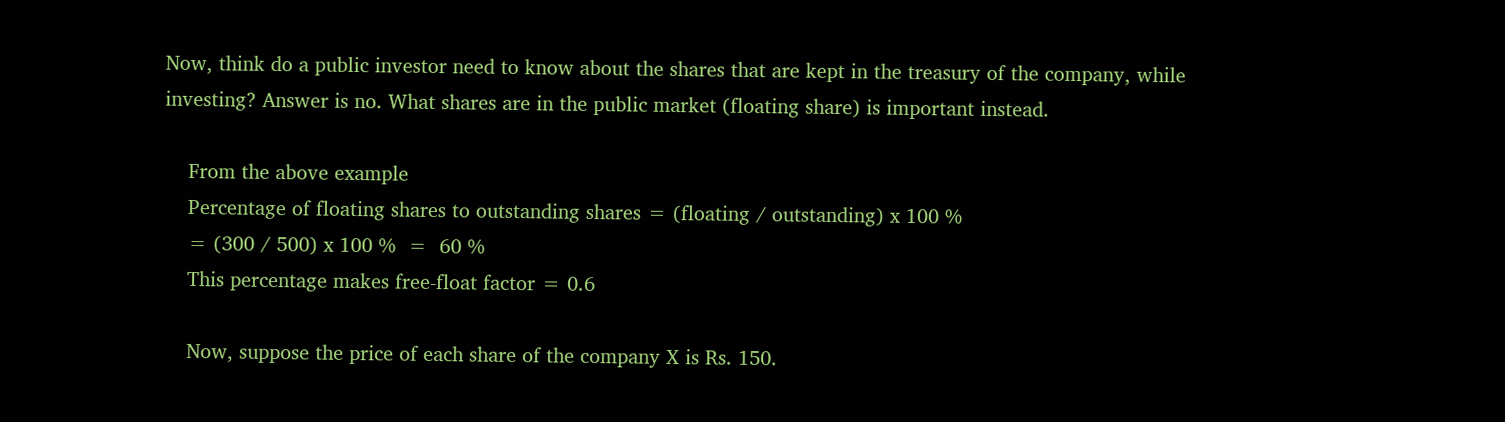Now, think do a public investor need to know about the shares that are kept in the treasury of the company, while investing? Answer is no. What shares are in the public market (floating share) is important instead.

    From the above example
    Percentage of floating shares to outstanding shares = (floating / outstanding) x 100 %
    = (300 / 500) x 100 %  =  60 %
    This percentage makes free-float factor = 0.6

    Now, suppose the price of each share of the company X is Rs. 150.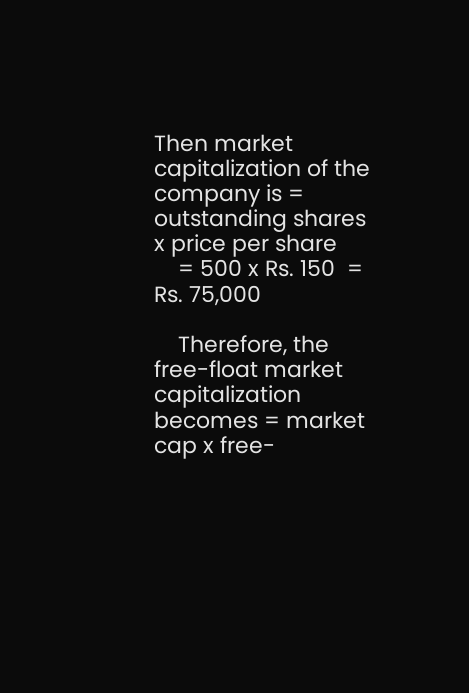Then market capitalization of the company is = outstanding shares x price per share
    = 500 x Rs. 150  =  Rs. 75,000

    Therefore, the free-float market capitalization becomes = market cap x free-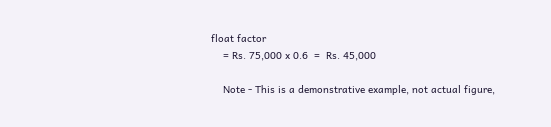float factor
    = Rs. 75,000 x 0.6  =  Rs. 45,000

    Note - This is a demonstrative example, not actual figure,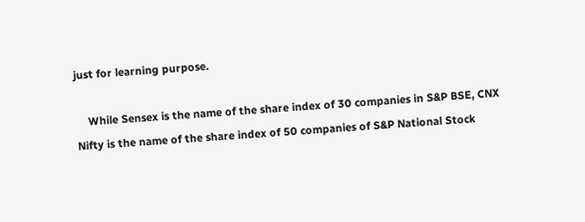just for learning purpose.

    While Sensex is the name of the share index of 30 companies in S&P BSE, CNX Nifty is the name of the share index of 50 companies of S&P National Stock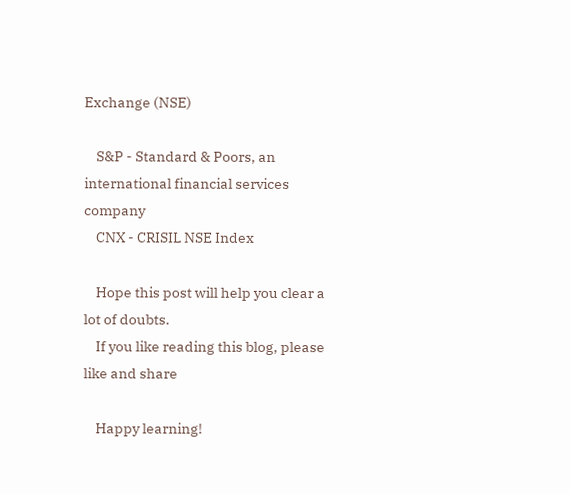Exchange (NSE)

    S&P - Standard & Poors, an international financial services company
    CNX - CRISIL NSE Index

    Hope this post will help you clear a lot of doubts.
    If you like reading this blog, please like and share

    Happy learning!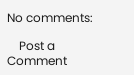No comments:

    Post a Comment